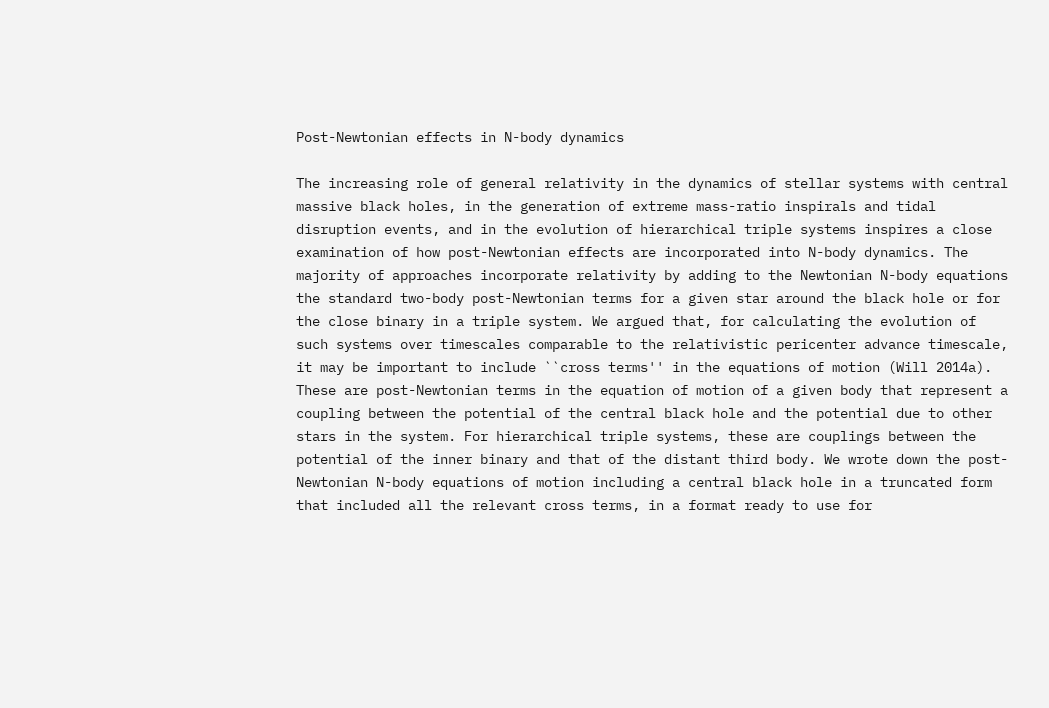Post-Newtonian effects in N-body dynamics

The increasing role of general relativity in the dynamics of stellar systems with central massive black holes, in the generation of extreme mass-ratio inspirals and tidal disruption events, and in the evolution of hierarchical triple systems inspires a close examination of how post-Newtonian effects are incorporated into N-body dynamics. The majority of approaches incorporate relativity by adding to the Newtonian N-body equations the standard two-body post-Newtonian terms for a given star around the black hole or for the close binary in a triple system. We argued that, for calculating the evolution of such systems over timescales comparable to the relativistic pericenter advance timescale, it may be important to include ``cross terms'' in the equations of motion (Will 2014a). These are post-Newtonian terms in the equation of motion of a given body that represent a coupling between the potential of the central black hole and the potential due to other stars in the system. For hierarchical triple systems, these are couplings between the potential of the inner binary and that of the distant third body. We wrote down the post-Newtonian N-body equations of motion including a central black hole in a truncated form that included all the relevant cross terms, in a format ready to use for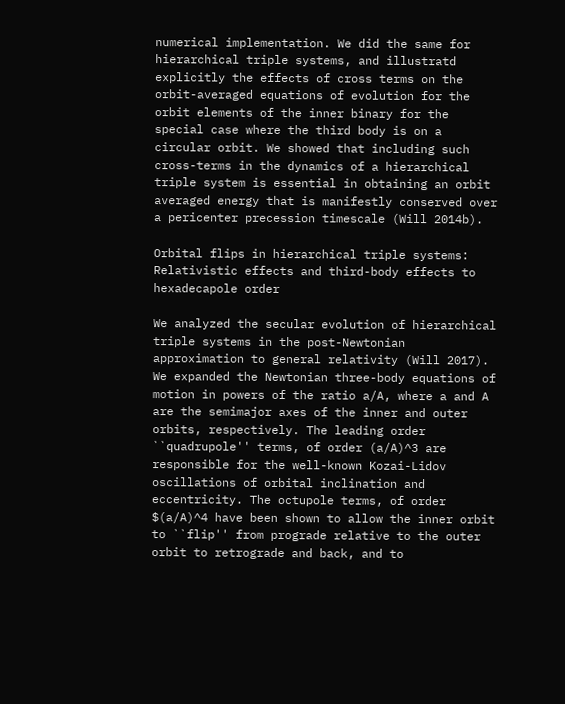numerical implementation. We did the same for hierarchical triple systems, and illustratd explicitly the effects of cross terms on the orbit-averaged equations of evolution for the orbit elements of the inner binary for the special case where the third body is on a circular orbit. We showed that including such cross-terms in the dynamics of a hierarchical triple system is essential in obtaining an orbit averaged energy that is manifestly conserved over a pericenter precession timescale (Will 2014b).

Orbital flips in hierarchical triple systems: Relativistic effects and third-body effects to hexadecapole order

We analyzed the secular evolution of hierarchical triple systems in the post-Newtonian approximation to general relativity (Will 2017). We expanded the Newtonian three-body equations of motion in powers of the ratio a/A, where a and A are the semimajor axes of the inner and outer orbits, respectively. The leading order ``quadrupole'' terms, of order (a/A)^3 are responsible for the well-known Kozai-Lidov oscillations of orbital inclination and eccentricity. The octupole terms, of order $(a/A)^4 have been shown to allow the inner orbit to ``flip'' from prograde relative to the outer orbit to retrograde and back, and to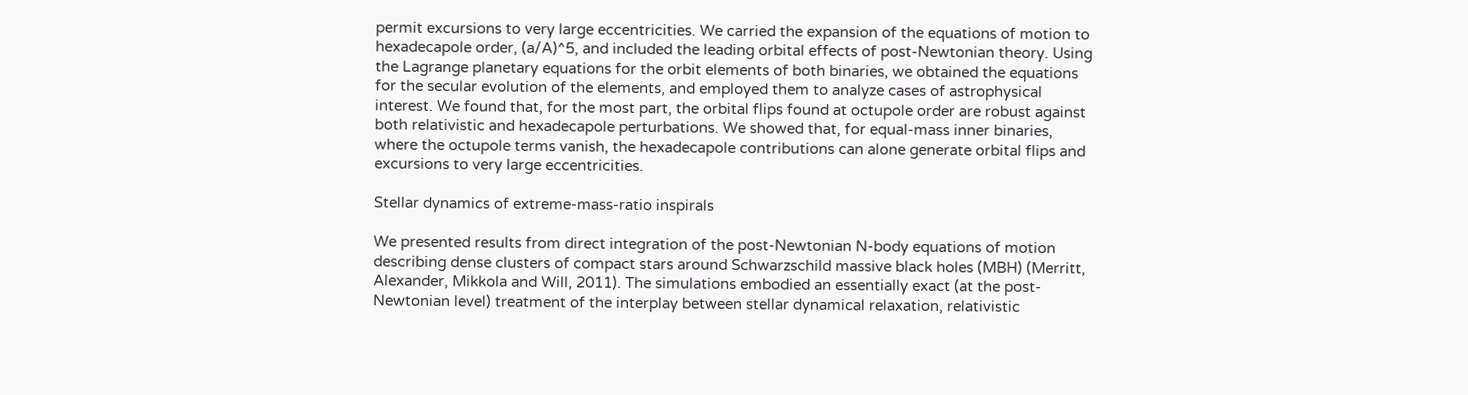permit excursions to very large eccentricities. We carried the expansion of the equations of motion to hexadecapole order, (a/A)^5, and included the leading orbital effects of post-Newtonian theory. Using the Lagrange planetary equations for the orbit elements of both binaries, we obtained the equations for the secular evolution of the elements, and employed them to analyze cases of astrophysical interest. We found that, for the most part, the orbital flips found at octupole order are robust against both relativistic and hexadecapole perturbations. We showed that, for equal-mass inner binaries, where the octupole terms vanish, the hexadecapole contributions can alone generate orbital flips and excursions to very large eccentricities.

Stellar dynamics of extreme-mass-ratio inspirals

We presented results from direct integration of the post-Newtonian N-body equations of motion describing dense clusters of compact stars around Schwarzschild massive black holes (MBH) (Merritt, Alexander, Mikkola and Will, 2011). The simulations embodied an essentially exact (at the post-Newtonian level) treatment of the interplay between stellar dynamical relaxation, relativistic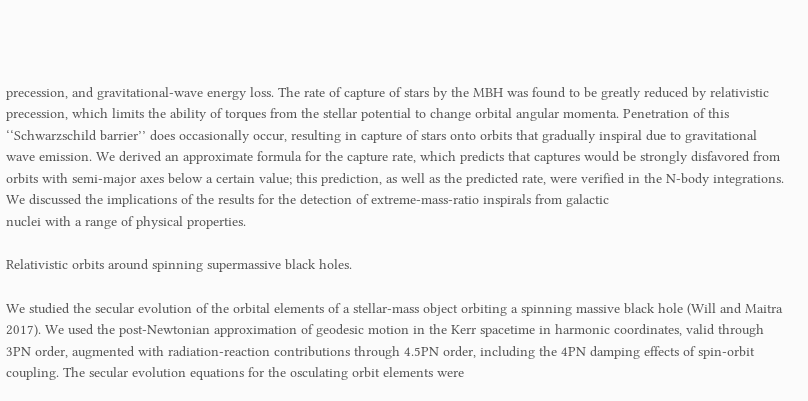precession, and gravitational-wave energy loss. The rate of capture of stars by the MBH was found to be greatly reduced by relativistic precession, which limits the ability of torques from the stellar potential to change orbital angular momenta. Penetration of this ‘‘Schwarzschild barrier’’ does occasionally occur, resulting in capture of stars onto orbits that gradually inspiral due to gravitational wave emission. We derived an approximate formula for the capture rate, which predicts that captures would be strongly disfavored from orbits with semi-major axes below a certain value; this prediction, as well as the predicted rate, were verified in the N-body integrations. We discussed the implications of the results for the detection of extreme-mass-ratio inspirals from galactic
nuclei with a range of physical properties.

Relativistic orbits around spinning supermassive black holes.

We studied the secular evolution of the orbital elements of a stellar-mass object orbiting a spinning massive black hole (Will and Maitra 2017). We used the post-Newtonian approximation of geodesic motion in the Kerr spacetime in harmonic coordinates, valid through 3PN order, augmented with radiation-reaction contributions through 4.5PN order, including the 4PN damping effects of spin-orbit coupling. The secular evolution equations for the osculating orbit elements were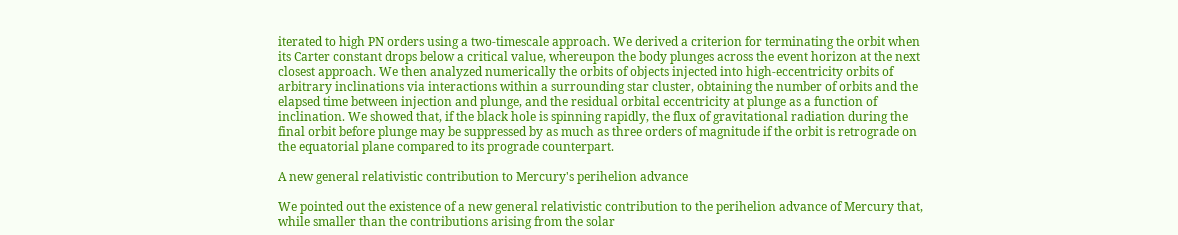iterated to high PN orders using a two-timescale approach. We derived a criterion for terminating the orbit when its Carter constant drops below a critical value, whereupon the body plunges across the event horizon at the next closest approach. We then analyzed numerically the orbits of objects injected into high-eccentricity orbits of arbitrary inclinations via interactions within a surrounding star cluster, obtaining the number of orbits and the elapsed time between injection and plunge, and the residual orbital eccentricity at plunge as a function of inclination. We showed that, if the black hole is spinning rapidly, the flux of gravitational radiation during the final orbit before plunge may be suppressed by as much as three orders of magnitude if the orbit is retrograde on the equatorial plane compared to its prograde counterpart.

A new general relativistic contribution to Mercury's perihelion advance

We pointed out the existence of a new general relativistic contribution to the perihelion advance of Mercury that, while smaller than the contributions arising from the solar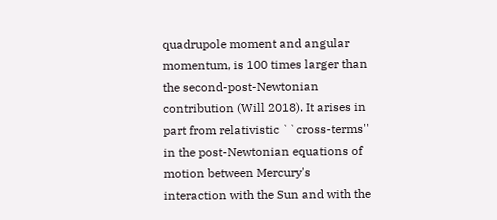quadrupole moment and angular momentum, is 100 times larger than the second-post-Newtonian contribution (Will 2018). It arises in part from relativistic ``cross-terms'' in the post-Newtonian equations of motion between Mercury's interaction with the Sun and with the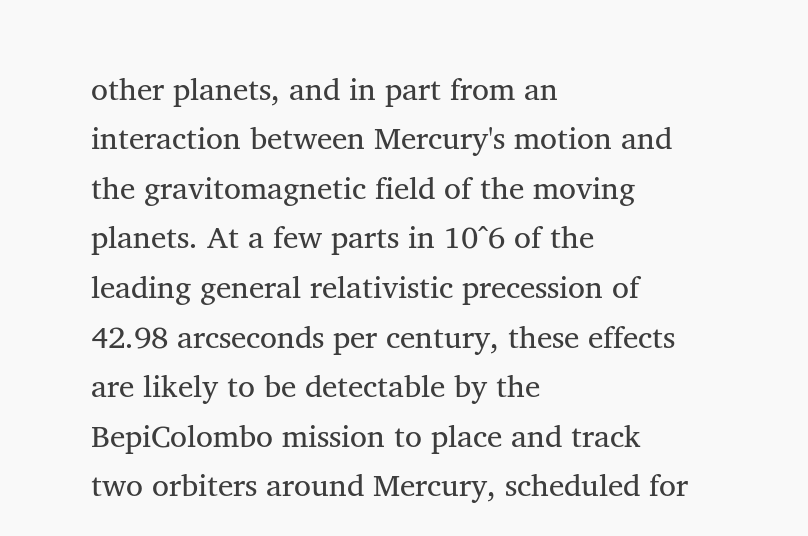other planets, and in part from an interaction between Mercury's motion and the gravitomagnetic field of the moving planets. At a few parts in 10^6 of the leading general relativistic precession of 42.98 arcseconds per century, these effects are likely to be detectable by the BepiColombo mission to place and track two orbiters around Mercury, scheduled for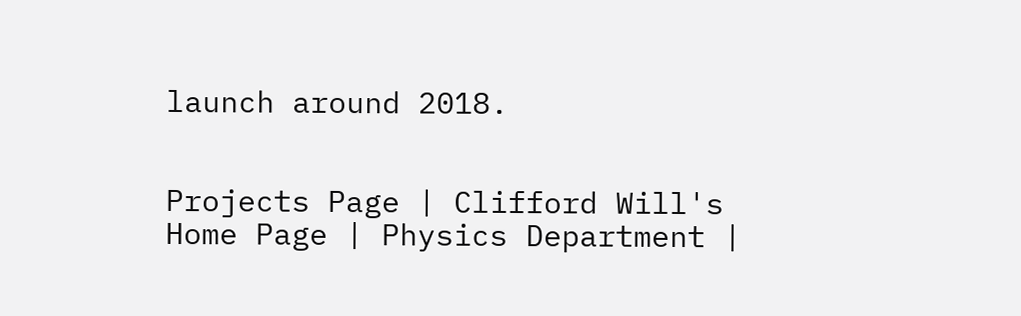launch around 2018.


Projects Page | Clifford Will's Home Page | Physics Department |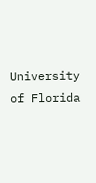University of Florida